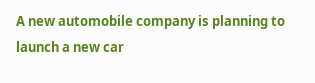A new automobile company is planning to launch a new car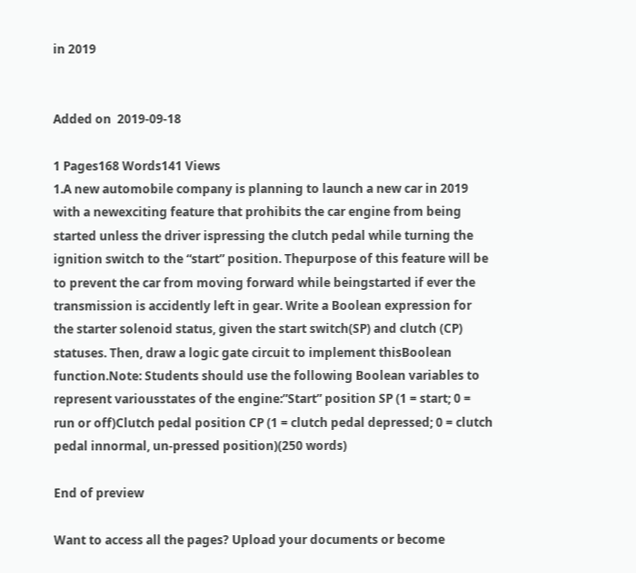in 2019


Added on  2019-09-18

1 Pages168 Words141 Views
1.A new automobile company is planning to launch a new car in 2019 with a newexciting feature that prohibits the car engine from being started unless the driver ispressing the clutch pedal while turning the ignition switch to the “start” position. Thepurpose of this feature will be to prevent the car from moving forward while beingstarted if ever the transmission is accidently left in gear. Write a Boolean expression for the starter solenoid status, given the start switch(SP) and clutch (CP) statuses. Then, draw a logic gate circuit to implement thisBoolean function.Note: Students should use the following Boolean variables to represent variousstates of the engine:”Start” position SP (1 = start; 0 = run or off)Clutch pedal position CP (1 = clutch pedal depressed; 0 = clutch pedal innormal, un-pressed position)(250 words)

End of preview

Want to access all the pages? Upload your documents or become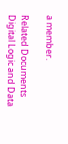a member.

Related Documents
Digital Logic and Data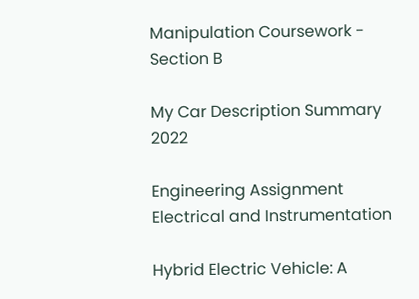Manipulation Coursework - Section B

My Car Description Summary 2022

Engineering Assignment Electrical and Instrumentation

Hybrid Electric Vehicle: A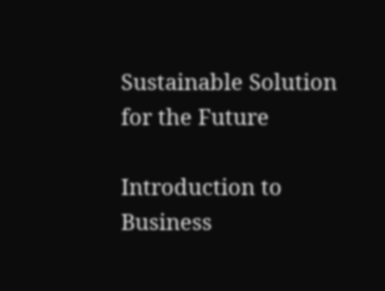Sustainable Solution for the Future

Introduction to Business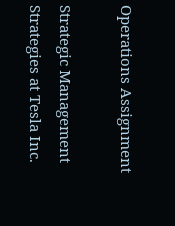Operations Assignment

Strategic Management Strategies at Tesla Inc.